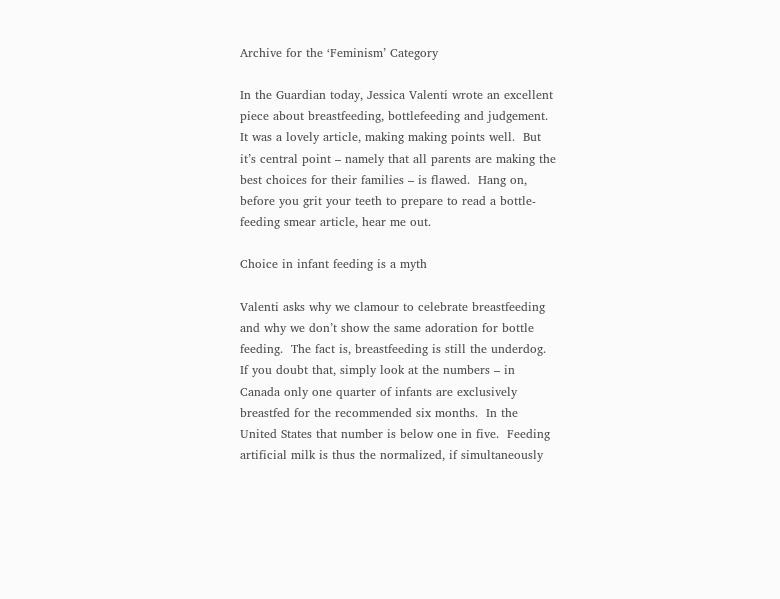Archive for the ‘Feminism’ Category

In the Guardian today, Jessica Valenti wrote an excellent piece about breastfeeding, bottlefeeding and judgement.  It was a lovely article, making making points well.  But it’s central point – namely that all parents are making the best choices for their families – is flawed.  Hang on, before you grit your teeth to prepare to read a bottle-feeding smear article, hear me out.

Choice in infant feeding is a myth

Valenti asks why we clamour to celebrate breastfeeding and why we don’t show the same adoration for bottle feeding.  The fact is, breastfeeding is still the underdog.  If you doubt that, simply look at the numbers – in Canada only one quarter of infants are exclusively breastfed for the recommended six months.  In the United States that number is below one in five.  Feeding artificial milk is thus the normalized, if simultaneously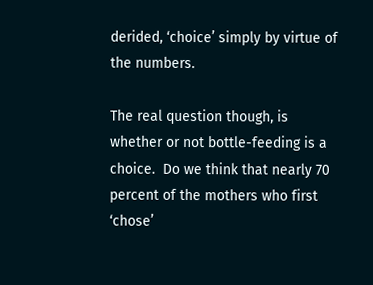derided, ‘choice’ simply by virtue of the numbers.

The real question though, is whether or not bottle-feeding is a choice.  Do we think that nearly 70 percent of the mothers who first ‘chose’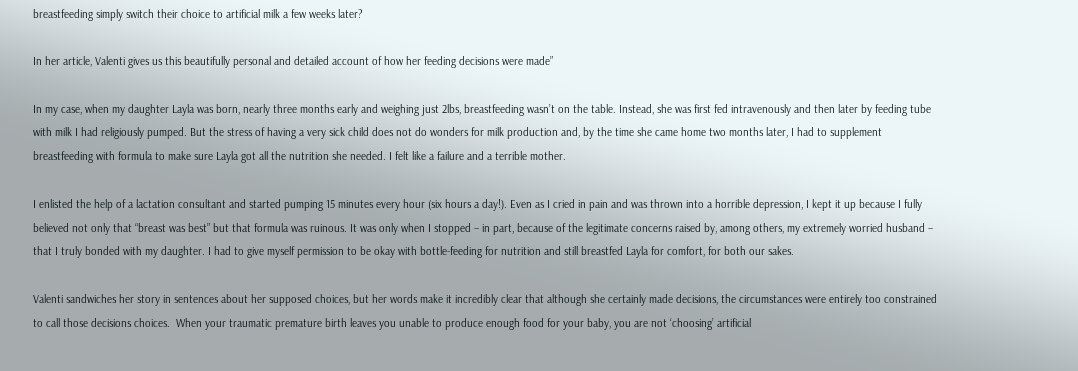breastfeeding simply switch their choice to artificial milk a few weeks later?

In her article, Valenti gives us this beautifully personal and detailed account of how her feeding decisions were made”

In my case, when my daughter Layla was born, nearly three months early and weighing just 2lbs, breastfeeding wasn’t on the table. Instead, she was first fed intravenously and then later by feeding tube with milk I had religiously pumped. But the stress of having a very sick child does not do wonders for milk production and, by the time she came home two months later, I had to supplement breastfeeding with formula to make sure Layla got all the nutrition she needed. I felt like a failure and a terrible mother.

I enlisted the help of a lactation consultant and started pumping 15 minutes every hour (six hours a day!). Even as I cried in pain and was thrown into a horrible depression, I kept it up because I fully believed not only that “breast was best” but that formula was ruinous. It was only when I stopped – in part, because of the legitimate concerns raised by, among others, my extremely worried husband – that I truly bonded with my daughter. I had to give myself permission to be okay with bottle-feeding for nutrition and still breastfed Layla for comfort, for both our sakes.

Valenti sandwiches her story in sentences about her supposed choices, but her words make it incredibly clear that although she certainly made decisions, the circumstances were entirely too constrained to call those decisions choices.  When your traumatic premature birth leaves you unable to produce enough food for your baby, you are not ‘choosing’ artificial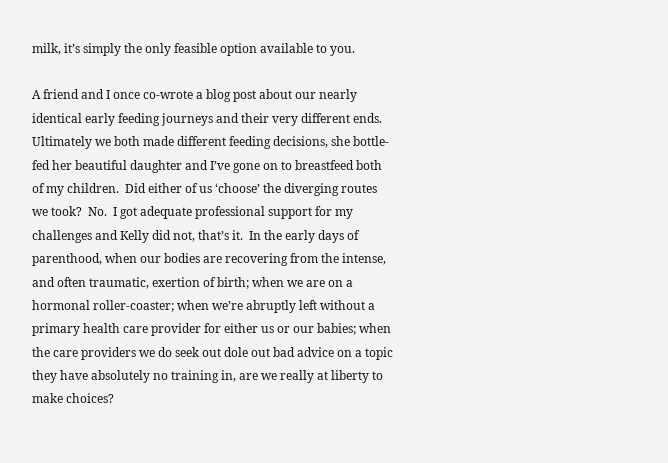milk, it’s simply the only feasible option available to you.

A friend and I once co-wrote a blog post about our nearly identical early feeding journeys and their very different ends.  Ultimately we both made different feeding decisions, she bottle-fed her beautiful daughter and I’ve gone on to breastfeed both of my children.  Did either of us ‘choose’ the diverging routes we took?  No.  I got adequate professional support for my challenges and Kelly did not, that’s it.  In the early days of parenthood, when our bodies are recovering from the intense, and often traumatic, exertion of birth; when we are on a hormonal roller-coaster; when we’re abruptly left without a primary health care provider for either us or our babies; when the care providers we do seek out dole out bad advice on a topic they have absolutely no training in, are we really at liberty to make choices?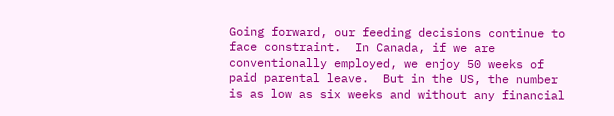Going forward, our feeding decisions continue to face constraint.  In Canada, if we are conventionally employed, we enjoy 50 weeks of paid parental leave.  But in the US, the number is as low as six weeks and without any financial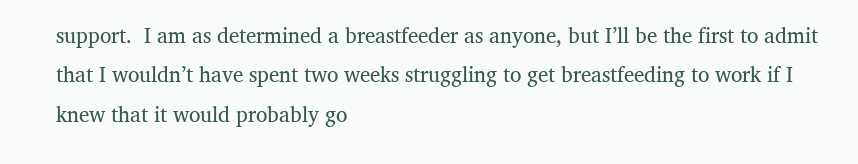support.  I am as determined a breastfeeder as anyone, but I’ll be the first to admit that I wouldn’t have spent two weeks struggling to get breastfeeding to work if I knew that it would probably go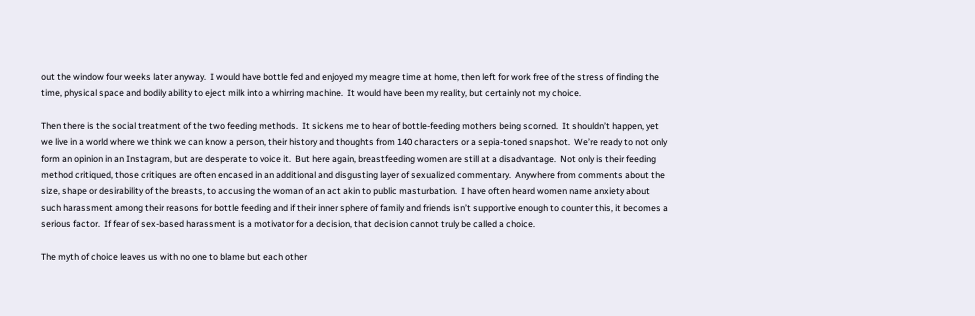out the window four weeks later anyway.  I would have bottle fed and enjoyed my meagre time at home, then left for work free of the stress of finding the time, physical space and bodily ability to eject milk into a whirring machine.  It would have been my reality, but certainly not my choice.

Then there is the social treatment of the two feeding methods.  It sickens me to hear of bottle-feeding mothers being scorned.  It shouldn’t happen, yet we live in a world where we think we can know a person, their history and thoughts from 140 characters or a sepia-toned snapshot.  We’re ready to not only form an opinion in an Instagram, but are desperate to voice it.  But here again, breastfeeding women are still at a disadvantage.  Not only is their feeding method critiqued, those critiques are often encased in an additional and disgusting layer of sexualized commentary.  Anywhere from comments about the size, shape or desirability of the breasts, to accusing the woman of an act akin to public masturbation.  I have often heard women name anxiety about such harassment among their reasons for bottle feeding and if their inner sphere of family and friends isn’t supportive enough to counter this, it becomes a serious factor.  If fear of sex-based harassment is a motivator for a decision, that decision cannot truly be called a choice.

The myth of choice leaves us with no one to blame but each other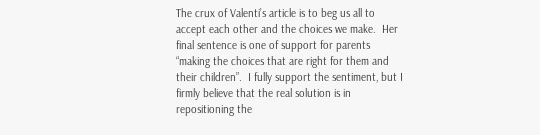The crux of Valenti’s article is to beg us all to accept each other and the choices we make.  Her final sentence is one of support for parents “making the choices that are right for them and their children”.  I fully support the sentiment, but I firmly believe that the real solution is in repositioning the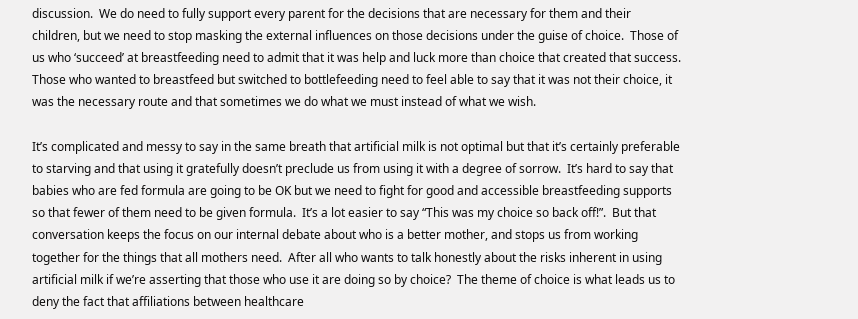discussion.  We do need to fully support every parent for the decisions that are necessary for them and their children, but we need to stop masking the external influences on those decisions under the guise of choice.  Those of us who ‘succeed’ at breastfeeding need to admit that it was help and luck more than choice that created that success.  Those who wanted to breastfeed but switched to bottlefeeding need to feel able to say that it was not their choice, it was the necessary route and that sometimes we do what we must instead of what we wish.

It’s complicated and messy to say in the same breath that artificial milk is not optimal but that it’s certainly preferable to starving and that using it gratefully doesn’t preclude us from using it with a degree of sorrow.  It’s hard to say that babies who are fed formula are going to be OK but we need to fight for good and accessible breastfeeding supports so that fewer of them need to be given formula.  It’s a lot easier to say “This was my choice so back off!”.  But that conversation keeps the focus on our internal debate about who is a better mother, and stops us from working together for the things that all mothers need.  After all who wants to talk honestly about the risks inherent in using artificial milk if we’re asserting that those who use it are doing so by choice?  The theme of choice is what leads us to deny the fact that affiliations between healthcare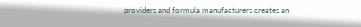providers and formula manufacturers creates an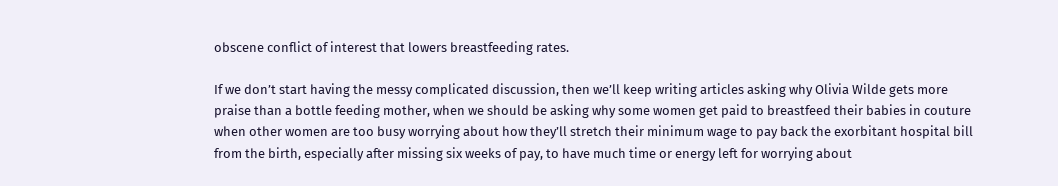obscene conflict of interest that lowers breastfeeding rates.

If we don’t start having the messy complicated discussion, then we’ll keep writing articles asking why Olivia Wilde gets more praise than a bottle feeding mother, when we should be asking why some women get paid to breastfeed their babies in couture when other women are too busy worrying about how they’ll stretch their minimum wage to pay back the exorbitant hospital bill from the birth, especially after missing six weeks of pay, to have much time or energy left for worrying about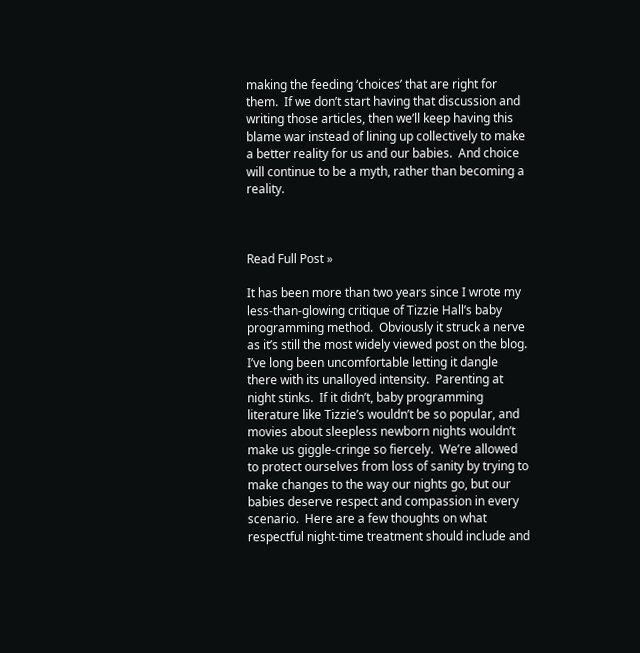making the feeding ‘choices’ that are right for them.  If we don’t start having that discussion and writing those articles, then we’ll keep having this blame war instead of lining up collectively to make a better reality for us and our babies.  And choice will continue to be a myth, rather than becoming a reality.



Read Full Post »

It has been more than two years since I wrote my less-than-glowing critique of Tizzie Hall’s baby programming method.  Obviously it struck a nerve as it’s still the most widely viewed post on the blog.  I’ve long been uncomfortable letting it dangle there with its unalloyed intensity.  Parenting at night stinks.  If it didn’t, baby programming literature like Tizzie’s wouldn’t be so popular, and movies about sleepless newborn nights wouldn’t make us giggle-cringe so fiercely.  We’re allowed to protect ourselves from loss of sanity by trying to make changes to the way our nights go, but our babies deserve respect and compassion in every scenario.  Here are a few thoughts on what respectful night-time treatment should include and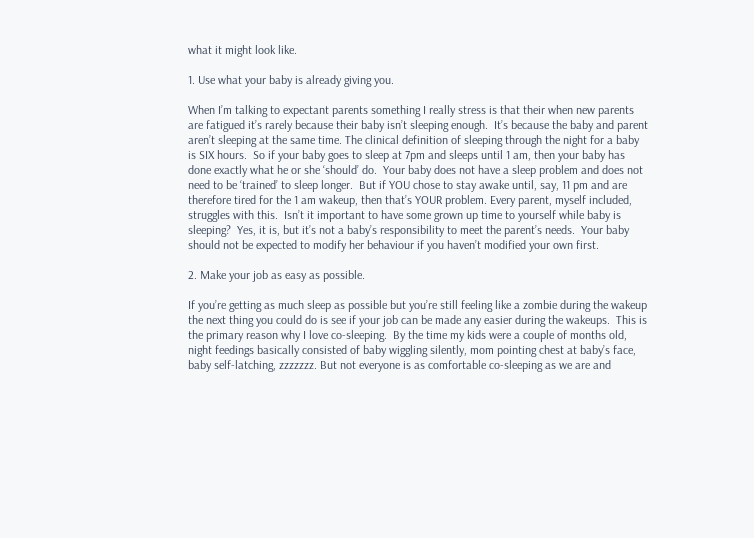what it might look like.

1. Use what your baby is already giving you.

When I’m talking to expectant parents something I really stress is that their when new parents are fatigued it’s rarely because their baby isn’t sleeping enough.  It’s because the baby and parent aren’t sleeping at the same time. The clinical definition of sleeping through the night for a baby is SIX hours.  So if your baby goes to sleep at 7pm and sleeps until 1 am, then your baby has done exactly what he or she ‘should’ do.  Your baby does not have a sleep problem and does not need to be ‘trained’ to sleep longer.  But if YOU chose to stay awake until, say, 11 pm and are therefore tired for the 1 am wakeup, then that’s YOUR problem. Every parent, myself included, struggles with this.  Isn’t it important to have some grown up time to yourself while baby is sleeping?  Yes, it is, but it’s not a baby’s responsibility to meet the parent’s needs.  Your baby should not be expected to modify her behaviour if you haven’t modified your own first.

2. Make your job as easy as possible.

If you’re getting as much sleep as possible but you’re still feeling like a zombie during the wakeup the next thing you could do is see if your job can be made any easier during the wakeups.  This is the primary reason why I love co-sleeping.  By the time my kids were a couple of months old, night feedings basically consisted of baby wiggling silently, mom pointing chest at baby’s face, baby self-latching, zzzzzzz. But not everyone is as comfortable co-sleeping as we are and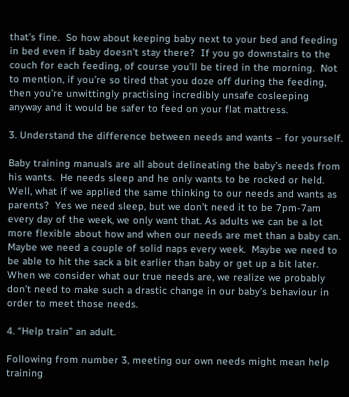that’s fine.  So how about keeping baby next to your bed and feeding in bed even if baby doesn’t stay there?  If you go downstairs to the couch for each feeding, of course you’ll be tired in the morning.  Not to mention, if you’re so tired that you doze off during the feeding, then you’re unwittingly practising incredibly unsafe cosleeping anyway and it would be safer to feed on your flat mattress.

3. Understand the difference between needs and wants – for yourself.

Baby training manuals are all about delineating the baby’s needs from his wants.  He needs sleep and he only wants to be rocked or held.  Well, what if we applied the same thinking to our needs and wants as parents?  Yes we need sleep, but we don’t need it to be 7pm-7am every day of the week, we only want that. As adults we can be a lot more flexible about how and when our needs are met than a baby can.  Maybe we need a couple of solid naps every week.  Maybe we need to be able to hit the sack a bit earlier than baby or get up a bit later.  When we consider what our true needs are, we realize we probably don’t need to make such a drastic change in our baby’s behaviour in order to meet those needs.

4. “Help train” an adult.

Following from number 3, meeting our own needs might mean help training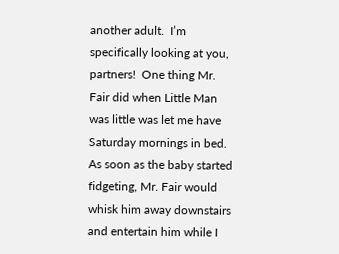another adult.  I’m specifically looking at you, partners!  One thing Mr. Fair did when Little Man was little was let me have Saturday mornings in bed.  As soon as the baby started fidgeting, Mr. Fair would whisk him away downstairs and entertain him while I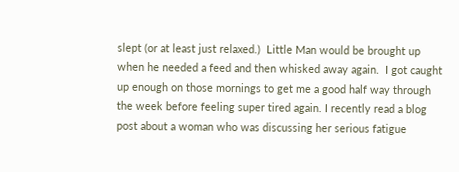slept (or at least just relaxed.)  Little Man would be brought up when he needed a feed and then whisked away again.  I got caught up enough on those mornings to get me a good half way through the week before feeling super tired again. I recently read a blog post about a woman who was discussing her serious fatigue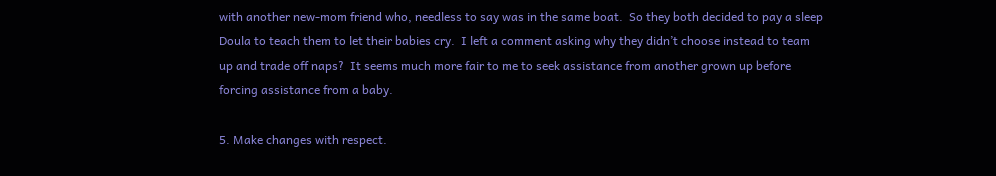with another new-mom friend who, needless to say was in the same boat.  So they both decided to pay a sleep Doula to teach them to let their babies cry.  I left a comment asking why they didn’t choose instead to team up and trade off naps?  It seems much more fair to me to seek assistance from another grown up before forcing assistance from a baby.

5. Make changes with respect.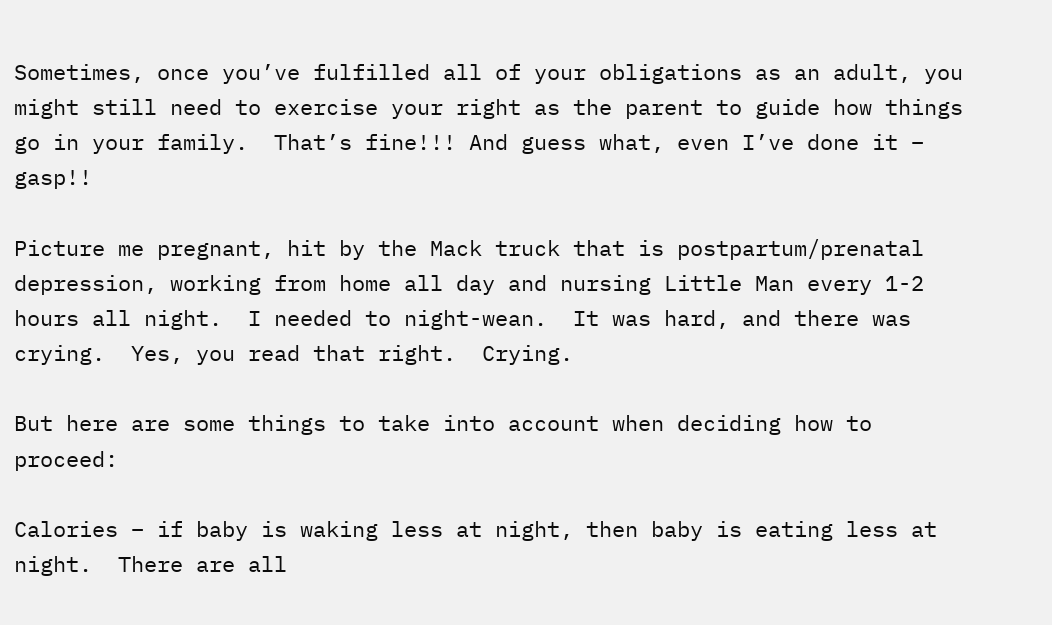Sometimes, once you’ve fulfilled all of your obligations as an adult, you might still need to exercise your right as the parent to guide how things go in your family.  That’s fine!!! And guess what, even I’ve done it – gasp!!

Picture me pregnant, hit by the Mack truck that is postpartum/prenatal depression, working from home all day and nursing Little Man every 1-2 hours all night.  I needed to night-wean.  It was hard, and there was crying.  Yes, you read that right.  Crying.

But here are some things to take into account when deciding how to proceed:

Calories – if baby is waking less at night, then baby is eating less at night.  There are all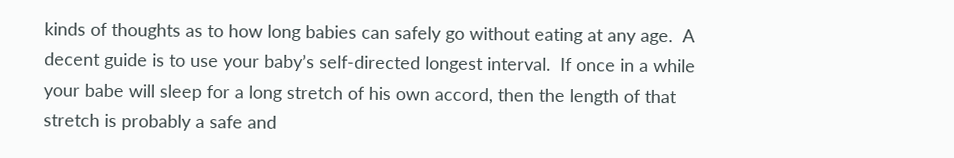kinds of thoughts as to how long babies can safely go without eating at any age.  A decent guide is to use your baby’s self-directed longest interval.  If once in a while your babe will sleep for a long stretch of his own accord, then the length of that stretch is probably a safe and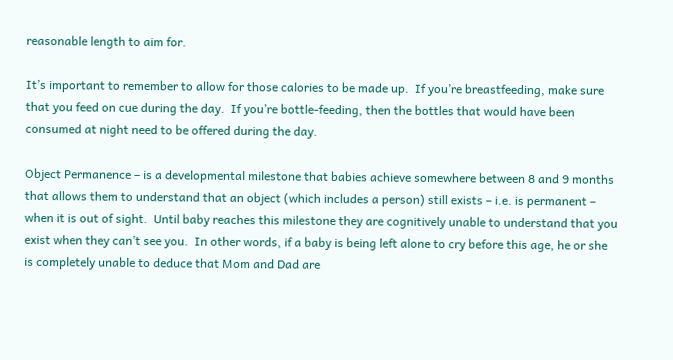reasonable length to aim for.

It’s important to remember to allow for those calories to be made up.  If you’re breastfeeding, make sure that you feed on cue during the day.  If you’re bottle-feeding, then the bottles that would have been consumed at night need to be offered during the day.

Object Permanence – is a developmental milestone that babies achieve somewhere between 8 and 9 months that allows them to understand that an object (which includes a person) still exists – i.e. is permanent – when it is out of sight.  Until baby reaches this milestone they are cognitively unable to understand that you exist when they can’t see you.  In other words, if a baby is being left alone to cry before this age, he or she is completely unable to deduce that Mom and Dad are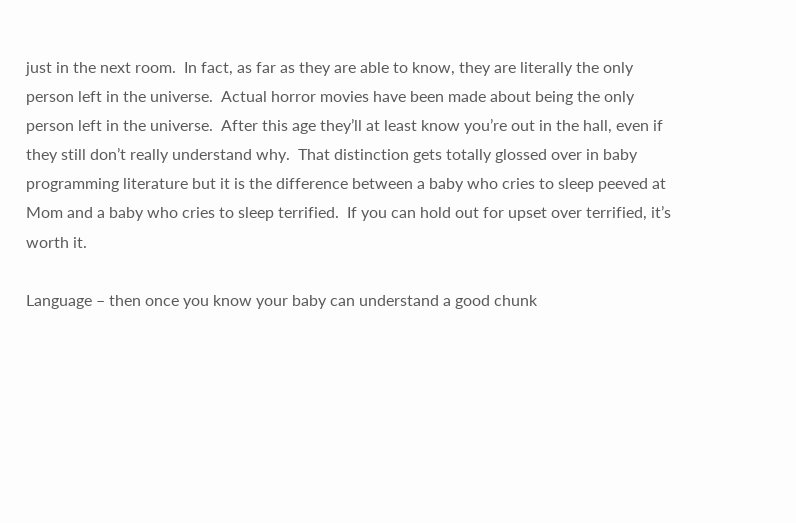just in the next room.  In fact, as far as they are able to know, they are literally the only person left in the universe.  Actual horror movies have been made about being the only person left in the universe.  After this age they’ll at least know you’re out in the hall, even if they still don’t really understand why.  That distinction gets totally glossed over in baby programming literature but it is the difference between a baby who cries to sleep peeved at Mom and a baby who cries to sleep terrified.  If you can hold out for upset over terrified, it’s worth it.

Language – then once you know your baby can understand a good chunk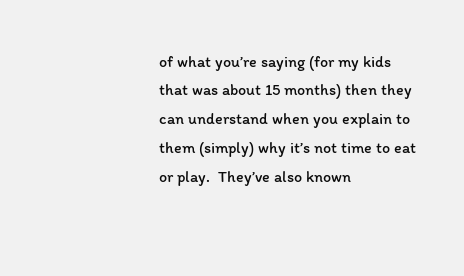of what you’re saying (for my kids that was about 15 months) then they can understand when you explain to them (simply) why it’s not time to eat or play.  They’ve also known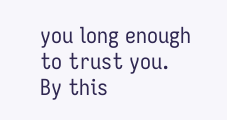you long enough to trust you.  By this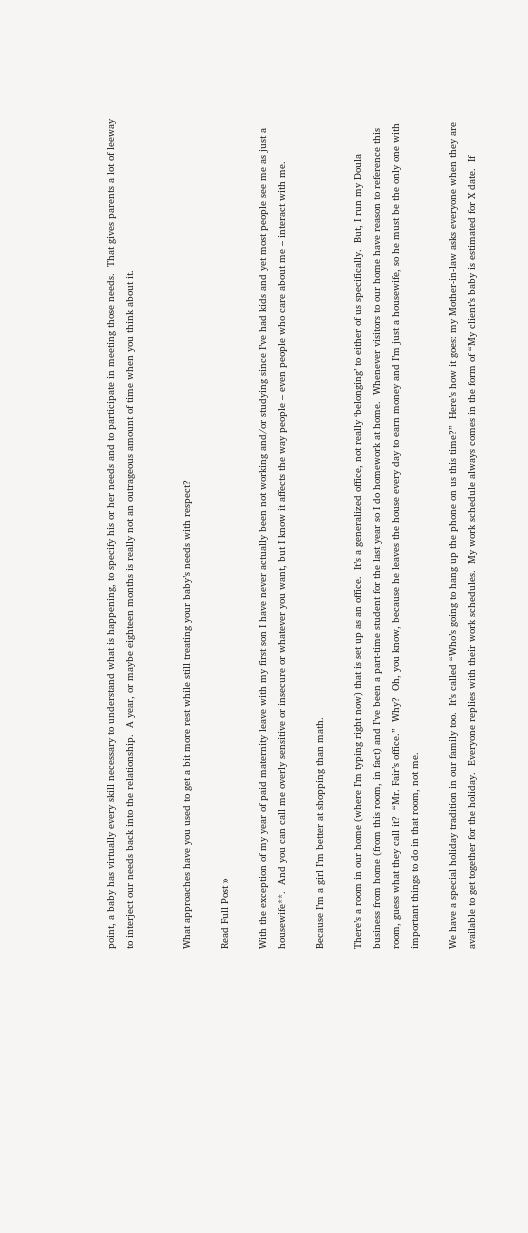point, a baby has virtually every skill necessary to understand what is happening, to specify his or her needs and to participate in meeting those needs.  That gives parents a lot of leeway to interject our needs back into the relationship.  A year, or maybe eighteen months is really not an outrageous amount of time when you think about it.


What approaches have you used to get a bit more rest while still treating your baby’s needs with respect?

Read Full Post »

With the exception of my year of paid maternity leave with my first son I have never actually been not working and/or studying since I’ve had kids and yet most people see me as just a housewife**.  And you can call me overly sensitive or insecure or whatever you want, but I know it affects the way people – even people who care about me – interact with me.

Because I’m a girl I’m better at shopping than math.

There’s a room in our home (where I’m typing right now) that is set up as an office.  It’s a generalized office, not really ‘belonging’ to either of us specifically.  But, I run my Doula business from home (from this room, in fact) and I’ve been a part-time student for the last year so I do homework at home.  Whenever visitors to our home have reason to reference this room, guess what they call it?  “Mr. Fair’s office.”  Why?  Oh, you know, because he leaves the house every day to earn money and I’m just a housewife, so he must be the only one with important things to do in that room, not me.

We have a special holiday tradition in our family too.  It’s called “Who’s going to hang up the phone on us this time?”  Here’s how it goes: my Mother-in-law asks everyone when they are available to get together for the holiday.  Everyone replies with their work schedules.  My work schedule always comes in the form of “My client’s baby is estimated for X date.  If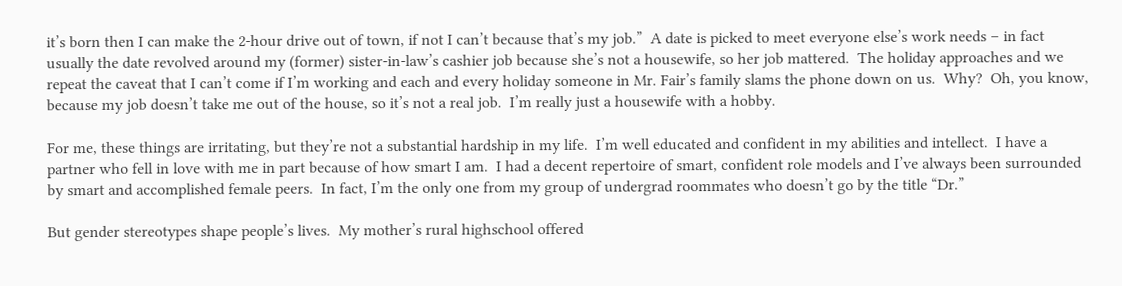it’s born then I can make the 2-hour drive out of town, if not I can’t because that’s my job.”  A date is picked to meet everyone else’s work needs – in fact usually the date revolved around my (former) sister-in-law’s cashier job because she’s not a housewife, so her job mattered.  The holiday approaches and we repeat the caveat that I can’t come if I’m working and each and every holiday someone in Mr. Fair’s family slams the phone down on us.  Why?  Oh, you know, because my job doesn’t take me out of the house, so it’s not a real job.  I’m really just a housewife with a hobby.

For me, these things are irritating, but they’re not a substantial hardship in my life.  I’m well educated and confident in my abilities and intellect.  I have a partner who fell in love with me in part because of how smart I am.  I had a decent repertoire of smart, confident role models and I’ve always been surrounded by smart and accomplished female peers.  In fact, I’m the only one from my group of undergrad roommates who doesn’t go by the title “Dr.”

But gender stereotypes shape people’s lives.  My mother’s rural highschool offered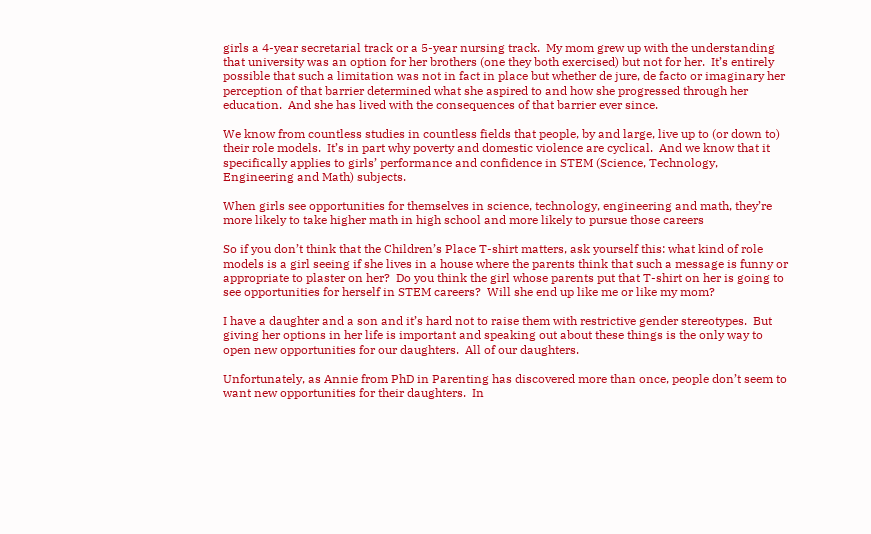girls a 4-year secretarial track or a 5-year nursing track.  My mom grew up with the understanding that university was an option for her brothers (one they both exercised) but not for her.  It’s entirely possible that such a limitation was not in fact in place but whether de jure, de facto or imaginary her perception of that barrier determined what she aspired to and how she progressed through her education.  And she has lived with the consequences of that barrier ever since.

We know from countless studies in countless fields that people, by and large, live up to (or down to) their role models.  It’s in part why poverty and domestic violence are cyclical.  And we know that it specifically applies to girls’ performance and confidence in STEM (Science, Technology, Engineering and Math) subjects.

When girls see opportunities for themselves in science, technology, engineering and math, they’re more likely to take higher math in high school and more likely to pursue those careers

So if you don’t think that the Children’s Place T-shirt matters, ask yourself this: what kind of role models is a girl seeing if she lives in a house where the parents think that such a message is funny or appropriate to plaster on her?  Do you think the girl whose parents put that T-shirt on her is going to see opportunities for herself in STEM careers?  Will she end up like me or like my mom?

I have a daughter and a son and it’s hard not to raise them with restrictive gender stereotypes.  But giving her options in her life is important and speaking out about these things is the only way to open new opportunities for our daughters.  All of our daughters.

Unfortunately, as Annie from PhD in Parenting has discovered more than once, people don’t seem to want new opportunities for their daughters.  In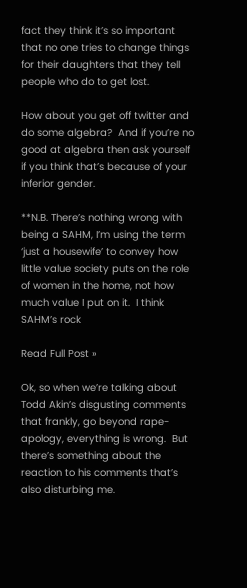fact they think it’s so important that no one tries to change things for their daughters that they tell people who do to get lost.

How about you get off twitter and do some algebra?  And if you’re no good at algebra then ask yourself if you think that’s because of your inferior gender.

**N.B. There’s nothing wrong with being a SAHM, I’m using the term ‘just a housewife’ to convey how little value society puts on the role of women in the home, not how much value I put on it.  I think SAHM’s rock

Read Full Post »

Ok, so when we’re talking about Todd Akin’s disgusting comments that frankly, go beyond rape-apology, everything is wrong.  But there’s something about the reaction to his comments that’s also disturbing me.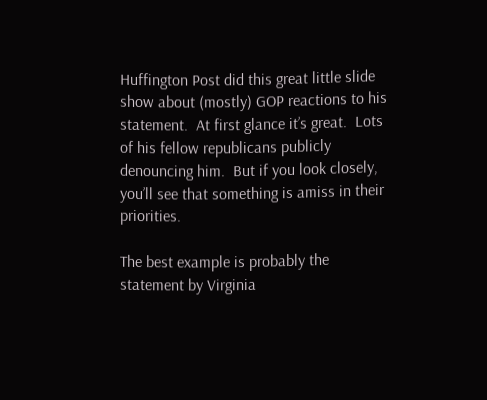Huffington Post did this great little slide show about (mostly) GOP reactions to his statement.  At first glance it’s great.  Lots of his fellow republicans publicly denouncing him.  But if you look closely, you’ll see that something is amiss in their priorities.

The best example is probably the statement by Virginia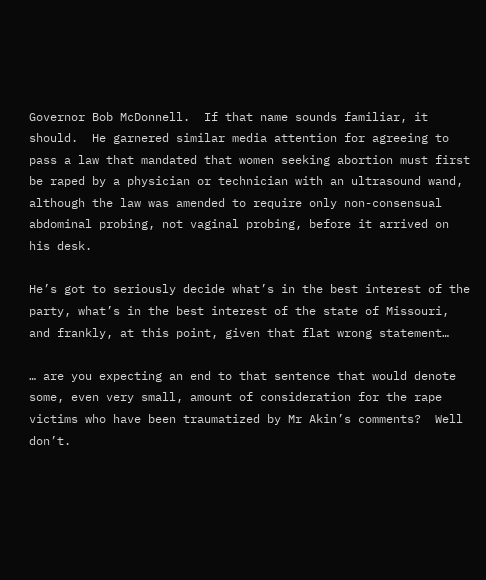Governor Bob McDonnell.  If that name sounds familiar, it should.  He garnered similar media attention for agreeing to pass a law that mandated that women seeking abortion must first be raped by a physician or technician with an ultrasound wand, although the law was amended to require only non-consensual abdominal probing, not vaginal probing, before it arrived on his desk.

He’s got to seriously decide what’s in the best interest of the party, what’s in the best interest of the state of Missouri, and frankly, at this point, given that flat wrong statement…

… are you expecting an end to that sentence that would denote some, even very small, amount of consideration for the rape victims who have been traumatized by Mr Akin’s comments?  Well don’t.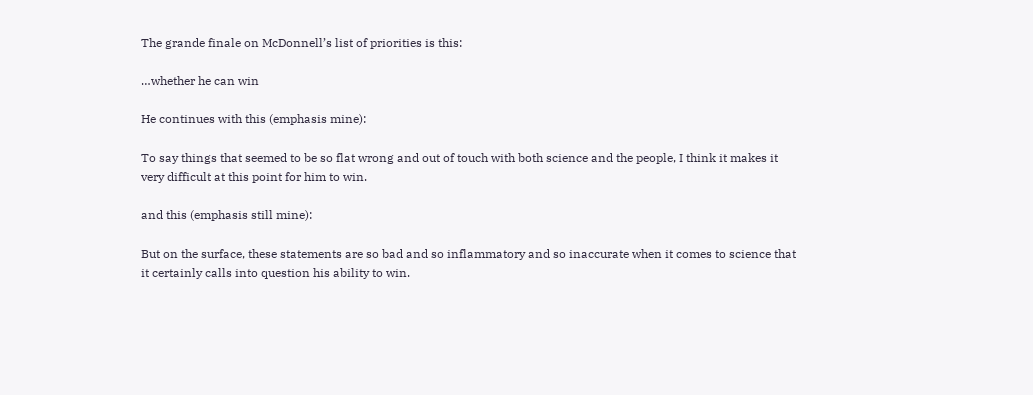The grande finale on McDonnell’s list of priorities is this:

…whether he can win

He continues with this (emphasis mine):

To say things that seemed to be so flat wrong and out of touch with both science and the people, I think it makes it very difficult at this point for him to win.

and this (emphasis still mine):

But on the surface, these statements are so bad and so inflammatory and so inaccurate when it comes to science that it certainly calls into question his ability to win.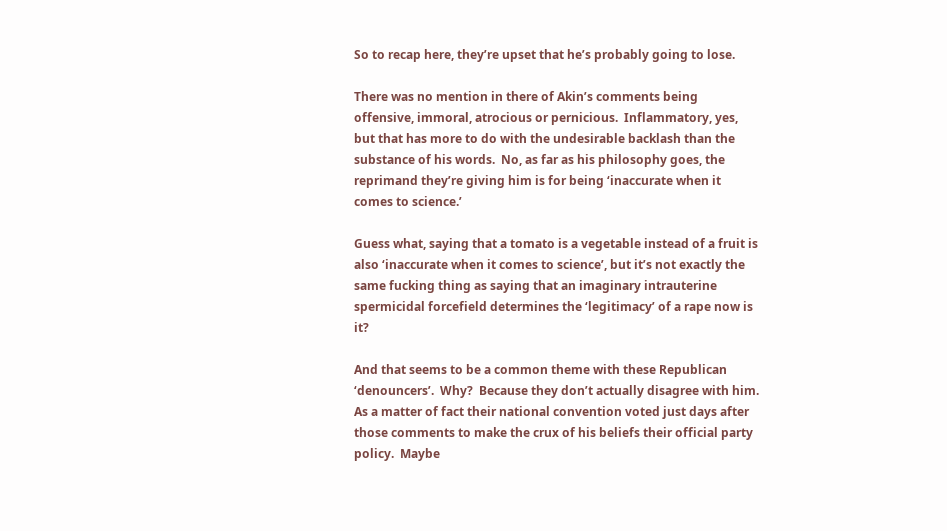So to recap here, they’re upset that he’s probably going to lose.

There was no mention in there of Akin’s comments being offensive, immoral, atrocious or pernicious.  Inflammatory, yes, but that has more to do with the undesirable backlash than the substance of his words.  No, as far as his philosophy goes, the reprimand they’re giving him is for being ‘inaccurate when it comes to science.’

Guess what, saying that a tomato is a vegetable instead of a fruit is also ‘inaccurate when it comes to science’, but it’s not exactly the same fucking thing as saying that an imaginary intrauterine spermicidal forcefield determines the ‘legitimacy’ of a rape now is it?

And that seems to be a common theme with these Republican ‘denouncers’.  Why?  Because they don’t actually disagree with him.  As a matter of fact their national convention voted just days after those comments to make the crux of his beliefs their official party policy.  Maybe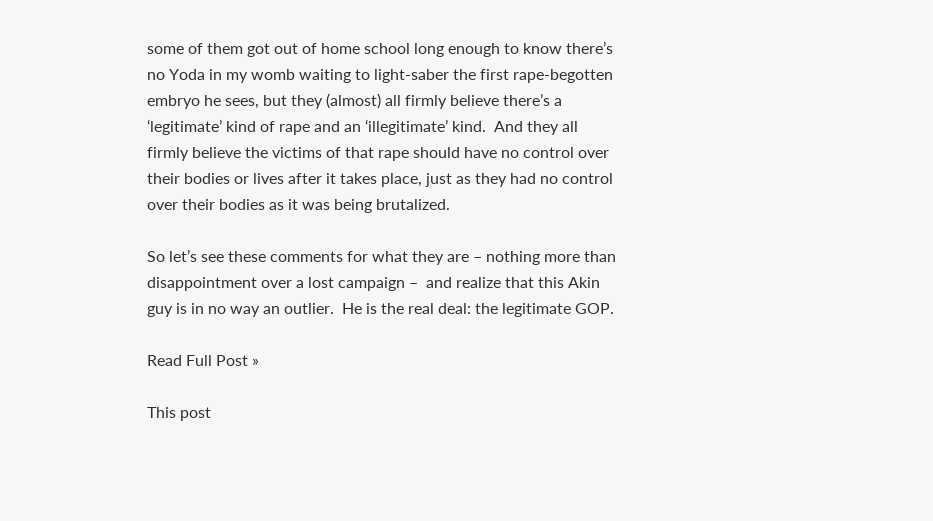some of them got out of home school long enough to know there’s no Yoda in my womb waiting to light-saber the first rape-begotten embryo he sees, but they (almost) all firmly believe there’s a ‘legitimate’ kind of rape and an ‘illegitimate’ kind.  And they all firmly believe the victims of that rape should have no control over their bodies or lives after it takes place, just as they had no control over their bodies as it was being brutalized.

So let’s see these comments for what they are – nothing more than disappointment over a lost campaign –  and realize that this Akin guy is in no way an outlier.  He is the real deal: the legitimate GOP.

Read Full Post »

This post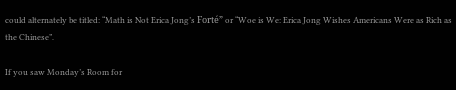could alternately be titled: “Math is Not Erica Jong’s Forté” or “Woe is We: Erica Jong Wishes Americans Were as Rich as the Chinese”.

If you saw Monday’s Room for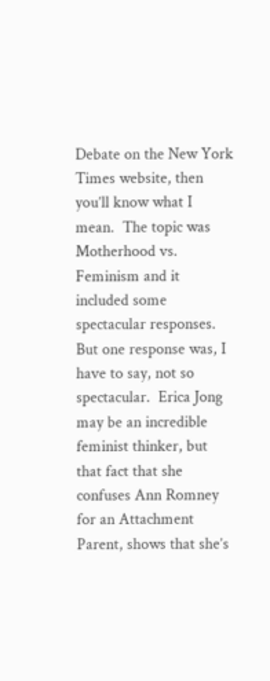Debate on the New York Times website, then you’ll know what I mean.  The topic was Motherhood vs. Feminism and it included some spectacular responses.  But one response was, I have to say, not so spectacular.  Erica Jong may be an incredible feminist thinker, but that fact that she confuses Ann Romney for an Attachment Parent, shows that she’s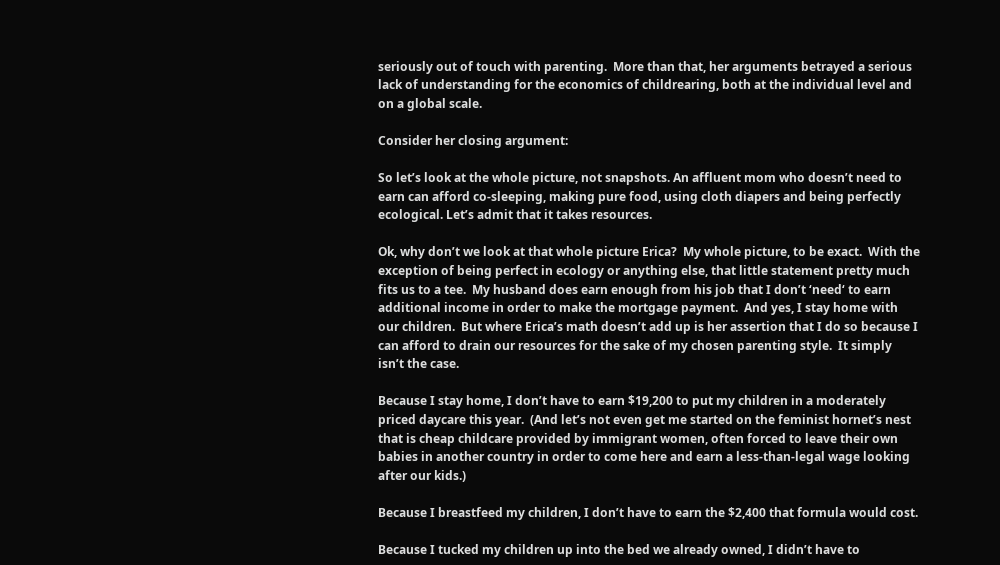seriously out of touch with parenting.  More than that, her arguments betrayed a serious lack of understanding for the economics of childrearing, both at the individual level and on a global scale.

Consider her closing argument:

So let’s look at the whole picture, not snapshots. An affluent mom who doesn’t need to earn can afford co-sleeping, making pure food, using cloth diapers and being perfectly ecological. Let’s admit that it takes resources.

Ok, why don’t we look at that whole picture Erica?  My whole picture, to be exact.  With the exception of being perfect in ecology or anything else, that little statement pretty much fits us to a tee.  My husband does earn enough from his job that I don’t ‘need‘ to earn additional income in order to make the mortgage payment.  And yes, I stay home with our children.  But where Erica’s math doesn’t add up is her assertion that I do so because I can afford to drain our resources for the sake of my chosen parenting style.  It simply isn’t the case.

Because I stay home, I don’t have to earn $19,200 to put my children in a moderately priced daycare this year.  (And let’s not even get me started on the feminist hornet’s nest that is cheap childcare provided by immigrant women, often forced to leave their own babies in another country in order to come here and earn a less-than-legal wage looking after our kids.)

Because I breastfeed my children, I don’t have to earn the $2,400 that formula would cost.

Because I tucked my children up into the bed we already owned, I didn’t have to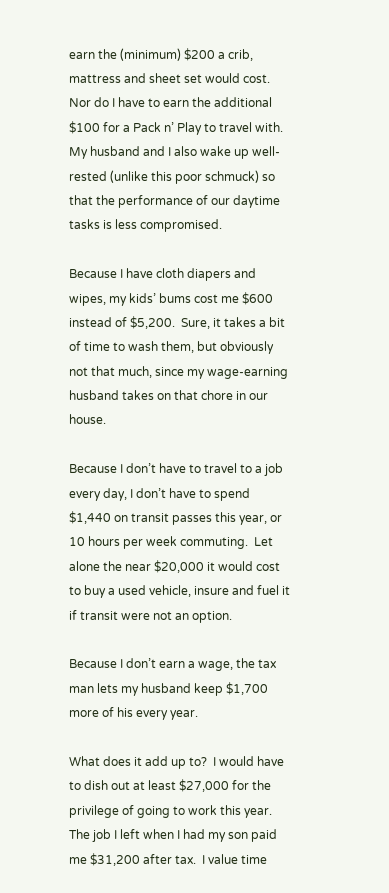earn the (minimum) $200 a crib, mattress and sheet set would cost.  Nor do I have to earn the additional $100 for a Pack n’ Play to travel with.  My husband and I also wake up well-rested (unlike this poor schmuck) so that the performance of our daytime tasks is less compromised.

Because I have cloth diapers and wipes, my kids’ bums cost me $600 instead of $5,200.  Sure, it takes a bit of time to wash them, but obviously not that much, since my wage-earning husband takes on that chore in our house.

Because I don’t have to travel to a job every day, I don’t have to spend $1,440 on transit passes this year, or 10 hours per week commuting.  Let alone the near $20,000 it would cost to buy a used vehicle, insure and fuel it if transit were not an option.

Because I don’t earn a wage, the tax man lets my husband keep $1,700 more of his every year.

What does it add up to?  I would have to dish out at least $27,000 for the privilege of going to work this year.  The job I left when I had my son paid me $31,200 after tax.  I value time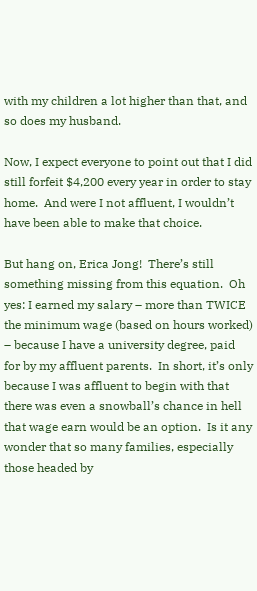with my children a lot higher than that, and so does my husband.

Now, I expect everyone to point out that I did still forfeit $4,200 every year in order to stay home.  And were I not affluent, I wouldn’t have been able to make that choice.

But hang on, Erica Jong!  There’s still something missing from this equation.  Oh yes: I earned my salary – more than TWICE the minimum wage (based on hours worked) – because I have a university degree, paid for by my affluent parents.  In short, it’s only because I was affluent to begin with that there was even a snowball’s chance in hell that wage earn would be an option.  Is it any wonder that so many families, especially those headed by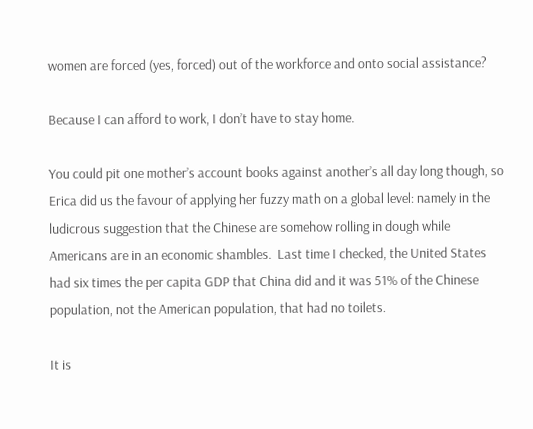women are forced (yes, forced) out of the workforce and onto social assistance?

Because I can afford to work, I don’t have to stay home.

You could pit one mother’s account books against another’s all day long though, so Erica did us the favour of applying her fuzzy math on a global level: namely in the ludicrous suggestion that the Chinese are somehow rolling in dough while Americans are in an economic shambles.  Last time I checked, the United States had six times the per capita GDP that China did and it was 51% of the Chinese population, not the American population, that had no toilets.

It is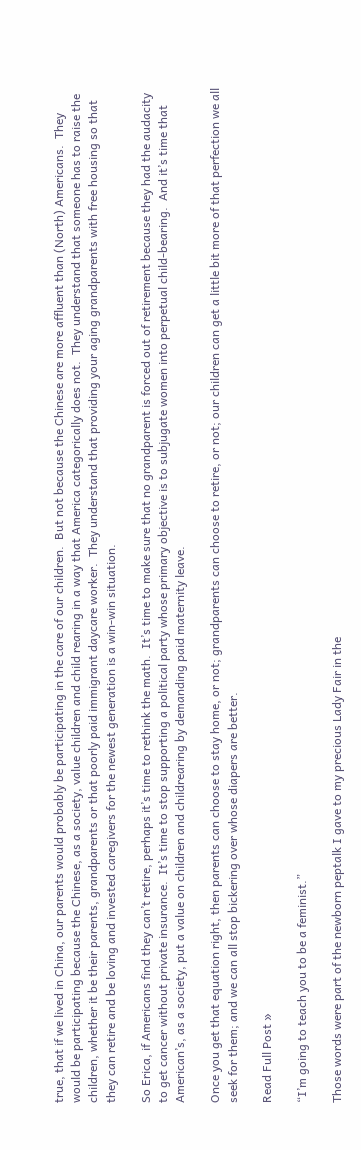true, that if we lived in China, our parents would probably be participating in the care of our children.  But not because the Chinese are more affluent than (North) Americans.  They would be participating because the Chinese, as a society, value children and child rearing in a way that America categorically does not.  They understand that someone has to raise the children, whether it be their parents, grandparents or that poorly paid immigrant daycare worker.  They understand that providing your aging grandparents with free housing so that they can retire and be loving and invested caregivers for the newest generation is a win-win situation.

So Erica, if Americans find they can’t retire, perhaps it’s time to rethink the math.  It’s time to make sure that no grandparent is forced out of retirement because they had the audacity to get cancer without private insurance.  It’s time to stop supporting a political party whose primary objective is to subjugate women into perpetual child-bearing.  And it’s time that American’s, as a society, put a value on children and childrearing by demanding paid maternity leave.

Once you get that equation right, then parents can choose to stay home, or not; grandparents can choose to retire, or not; our children can get a little bit more of that perfection we all seek for them; and we can all stop bickering over whose diapers are better.

Read Full Post »

“I’m going to teach you to be a feminist.”

Those words were part of the newborn peptalk I gave to my precious Lady Fair in the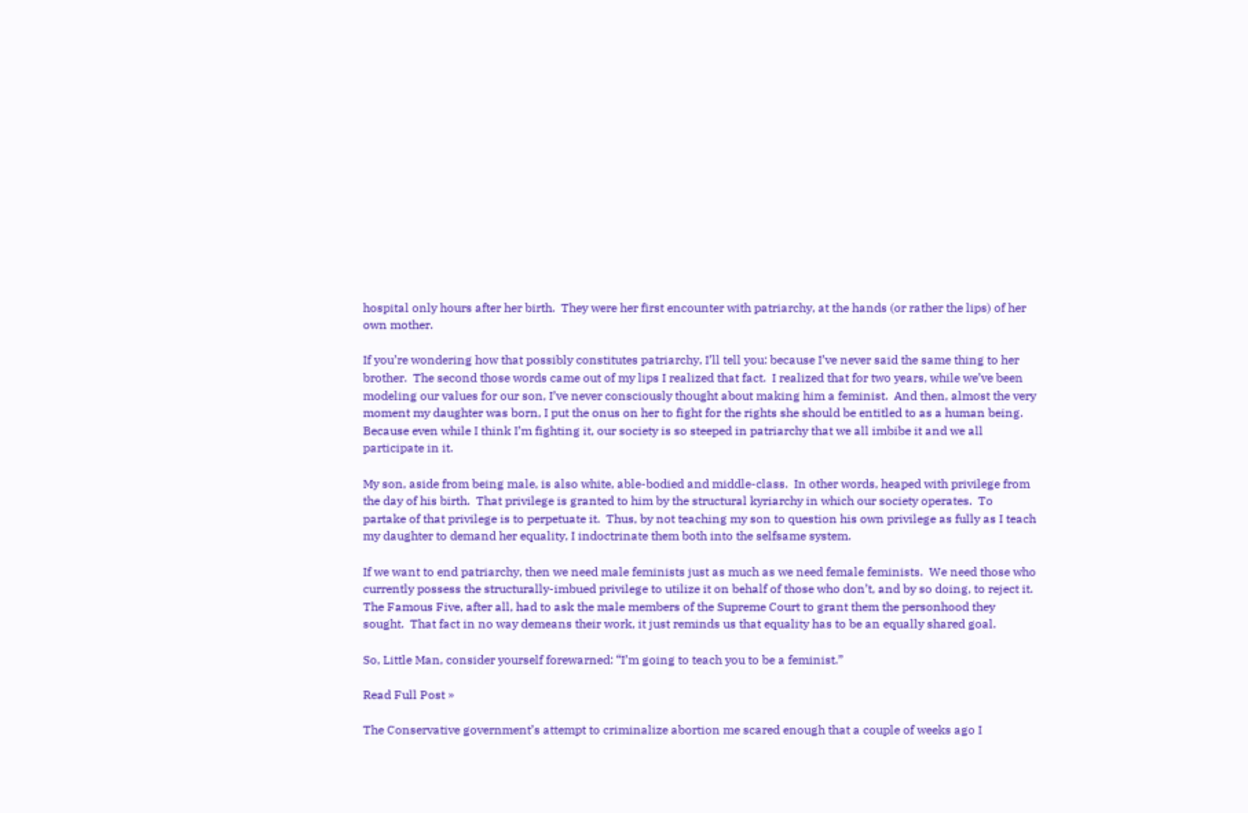hospital only hours after her birth.  They were her first encounter with patriarchy, at the hands (or rather the lips) of her own mother.

If you’re wondering how that possibly constitutes patriarchy, I’ll tell you: because I’ve never said the same thing to her brother.  The second those words came out of my lips I realized that fact.  I realized that for two years, while we’ve been modeling our values for our son, I’ve never consciously thought about making him a feminist.  And then, almost the very moment my daughter was born, I put the onus on her to fight for the rights she should be entitled to as a human being.  Because even while I think I’m fighting it, our society is so steeped in patriarchy that we all imbibe it and we all participate in it.

My son, aside from being male, is also white, able-bodied and middle-class.  In other words, heaped with privilege from the day of his birth.  That privilege is granted to him by the structural kyriarchy in which our society operates.  To partake of that privilege is to perpetuate it.  Thus, by not teaching my son to question his own privilege as fully as I teach my daughter to demand her equality, I indoctrinate them both into the selfsame system.

If we want to end patriarchy, then we need male feminists just as much as we need female feminists.  We need those who currently possess the structurally-imbued privilege to utilize it on behalf of those who don’t, and by so doing, to reject it.  The Famous Five, after all, had to ask the male members of the Supreme Court to grant them the personhood they sought.  That fact in no way demeans their work, it just reminds us that equality has to be an equally shared goal.

So, Little Man, consider yourself forewarned: “I’m going to teach you to be a feminist.”

Read Full Post »

The Conservative government’s attempt to criminalize abortion me scared enough that a couple of weeks ago I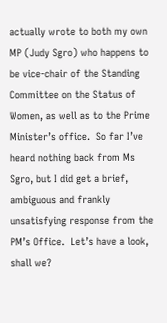actually wrote to both my own MP (Judy Sgro) who happens to be vice-chair of the Standing Committee on the Status of Women, as well as to the Prime Minister’s office.  So far I’ve heard nothing back from Ms Sgro, but I did get a brief, ambiguous and frankly unsatisfying response from the PM’s Office.  Let’s have a look, shall we?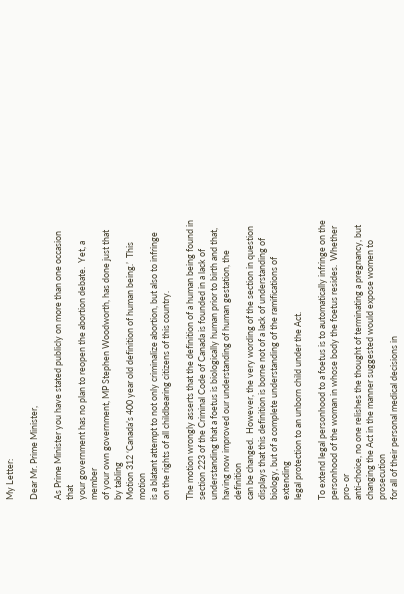My Letter:

Dear Mr. Prime Minister,

As Prime Minister you have stated publicly on more than one occasion that
your government has no plan to reopen the abortion debate.  Yet, a member
of your own government, MP Stephen Woodworth, has done just that by tabling
Motion 312 ‘Canada’s 400 year old definition of human being.’  This motion
is a blatant attempt to not only criminalize abortion, but also to infringe
on the rights of all childbearing citizens of this country.

The motion wrongly asserts that the definition of a human being found in
section 223 of the Criminal Code of Canada is founded in a lack of
understanding that a foetus is biologically human prior to birth and that,
having now improved our understanding of human gestation, the definition
can be changed.  However, the very wording of the section in question
displays that this definition is borne not of a lack of understanding of
biology, but of a complete understanding of the ramifications of extending
legal protection to an unborn child under the Act.

To extend legal personhood to a foetus is to automatically infringe on the
personhood of the woman in whose body the foetus resides.  Whether pro- or
anti-choice, no one relishes the thought of terminating a pregnancy, but
changing the Act in the manner suggested would expose women to prosecution
for all of their personal medical decisions in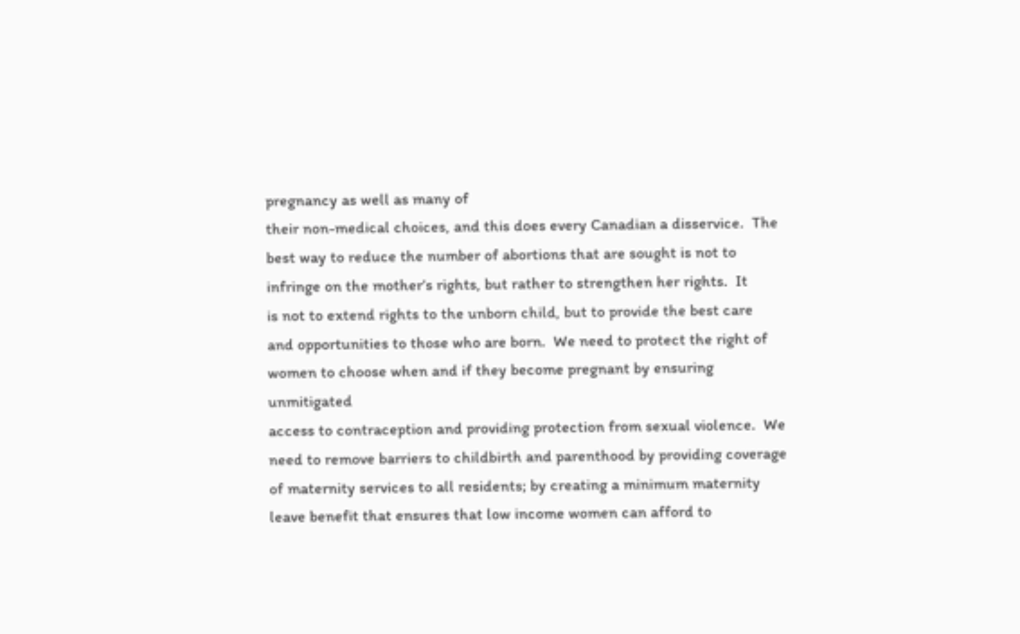pregnancy as well as many of
their non-medical choices, and this does every Canadian a disservice.  The
best way to reduce the number of abortions that are sought is not to
infringe on the mother’s rights, but rather to strengthen her rights.  It
is not to extend rights to the unborn child, but to provide the best care
and opportunities to those who are born.  We need to protect the right of
women to choose when and if they become pregnant by ensuring unmitigated
access to contraception and providing protection from sexual violence.  We
need to remove barriers to childbirth and parenthood by providing coverage
of maternity services to all residents; by creating a minimum maternity
leave benefit that ensures that low income women can afford to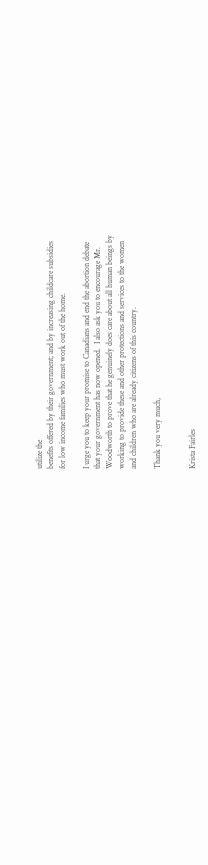utilize the
benefits offered by their government; and by increasing childcare subsidies
for low income families who must work out of the home.

I urge you to keep your promise to Canadians and end the abortion debate
that your government has now opened.  I also ask you to encourage Mr.
Woodworth to prove that he genuinely does care about all human beings by
working to provide these and other protections and services to the women
and children who are already citizens of this country.

Thank you very much,


Krista Fairles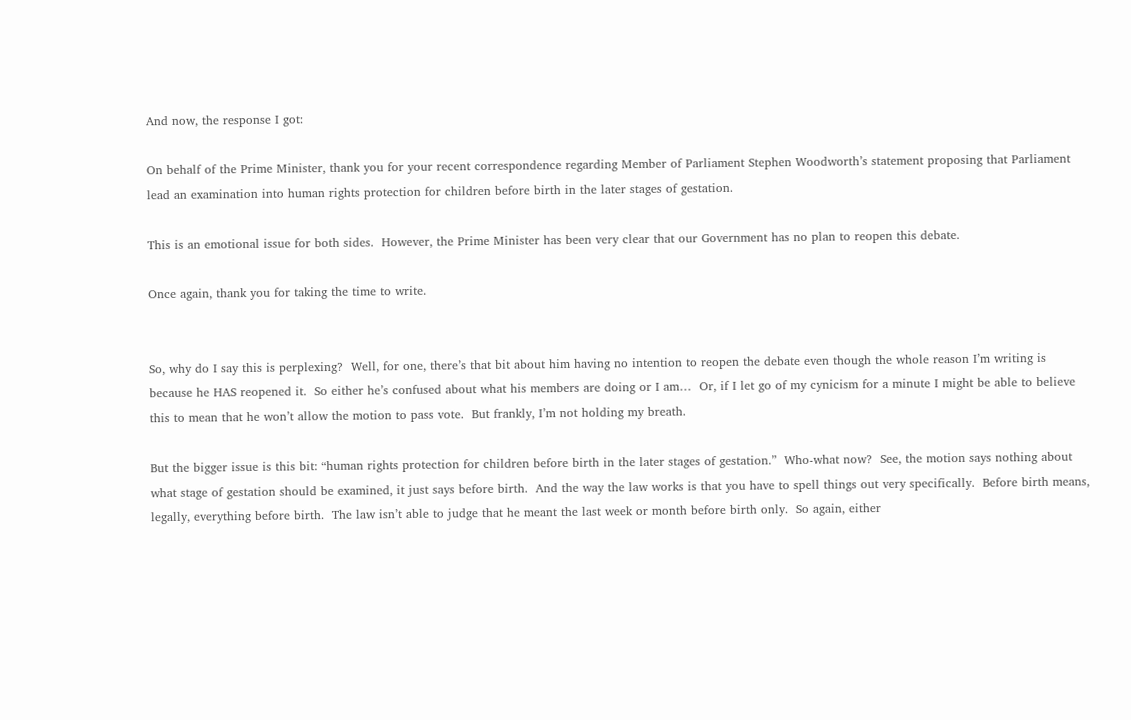And now, the response I got:

On behalf of the Prime Minister, thank you for your recent correspondence regarding Member of Parliament Stephen Woodworth’s statement proposing that Parliament lead an examination into human rights protection for children before birth in the later stages of gestation.

This is an emotional issue for both sides.  However, the Prime Minister has been very clear that our Government has no plan to reopen this debate.

Once again, thank you for taking the time to write.


So, why do I say this is perplexing?  Well, for one, there’s that bit about him having no intention to reopen the debate even though the whole reason I’m writing is because he HAS reopened it.  So either he’s confused about what his members are doing or I am…  Or, if I let go of my cynicism for a minute I might be able to believe this to mean that he won’t allow the motion to pass vote.  But frankly, I’m not holding my breath.

But the bigger issue is this bit: “human rights protection for children before birth in the later stages of gestation.”  Who-what now?  See, the motion says nothing about what stage of gestation should be examined, it just says before birth.  And the way the law works is that you have to spell things out very specifically.  Before birth means, legally, everything before birth.  The law isn’t able to judge that he meant the last week or month before birth only.  So again, either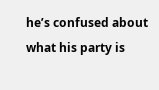he’s confused about what his party is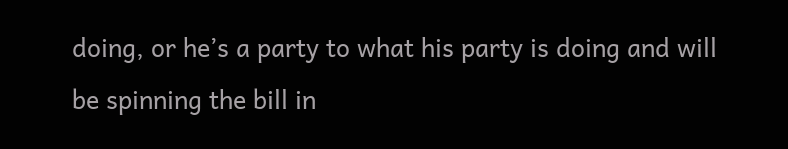doing, or he’s a party to what his party is doing and will be spinning the bill in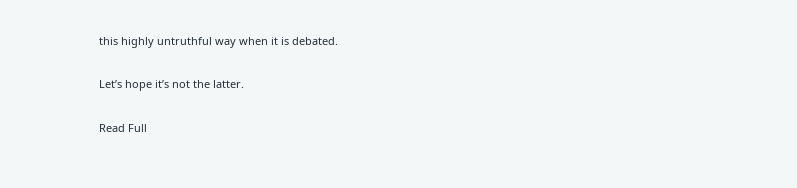this highly untruthful way when it is debated.

Let’s hope it’s not the latter.

Read Full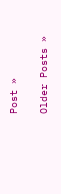Post »

Older Posts »